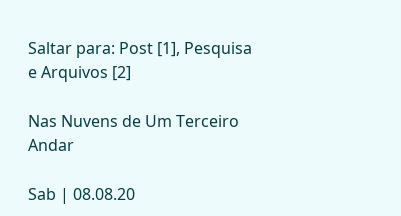Saltar para: Post [1], Pesquisa e Arquivos [2]

Nas Nuvens de Um Terceiro Andar

Sab | 08.08.20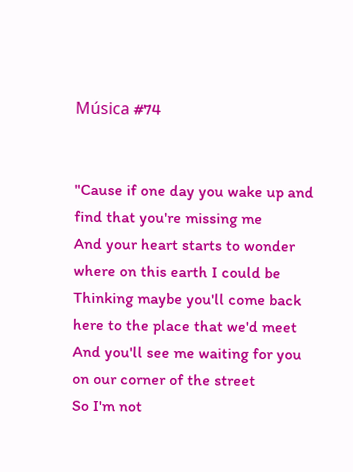Música #74


"Cause if one day you wake up and find that you're missing me
And your heart starts to wonder where on this earth I could be
Thinking maybe you'll come back here to the place that we'd meet
And you'll see me waiting for you on our corner of the street
So I'm not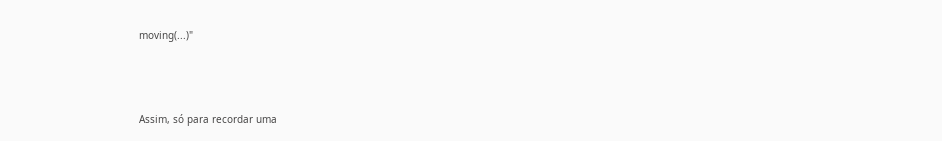moving(...)"



Assim, só para recordar uma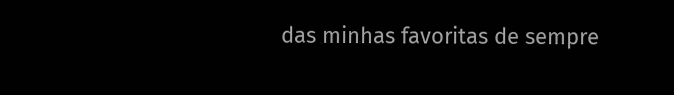das minhas favoritas de sempre